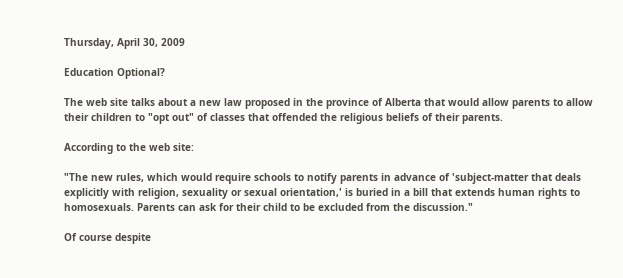Thursday, April 30, 2009

Education Optional?

The web site talks about a new law proposed in the province of Alberta that would allow parents to allow their children to "opt out" of classes that offended the religious beliefs of their parents.

According to the web site:

"The new rules, which would require schools to notify parents in advance of 'subject-matter that deals explicitly with religion, sexuality or sexual orientation,' is buried in a bill that extends human rights to homosexuals. Parents can ask for their child to be excluded from the discussion."

Of course despite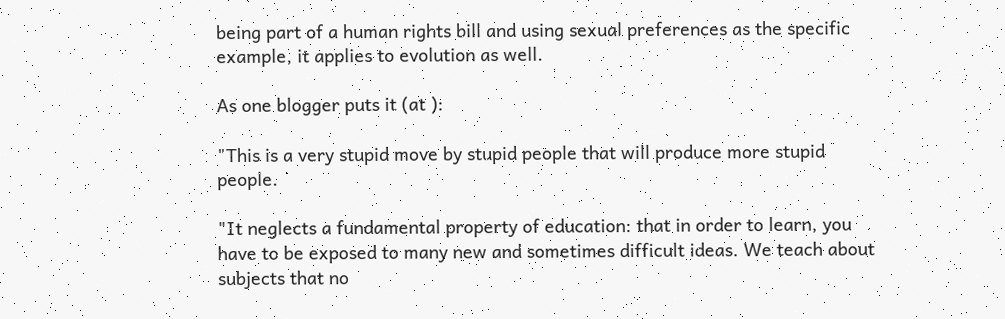being part of a human rights bill and using sexual preferences as the specific example, it applies to evolution as well.

As one blogger puts it (at ):

"This is a very stupid move by stupid people that will produce more stupid people.

"It neglects a fundamental property of education: that in order to learn, you have to be exposed to many new and sometimes difficult ideas. We teach about subjects that no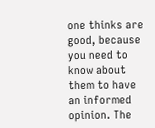one thinks are good, because you need to know about them to have an informed opinion. The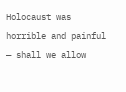Holocaust was horrible and painful — shall we allow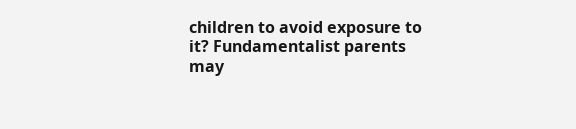children to avoid exposure to it? Fundamentalist parents may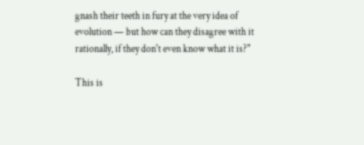gnash their teeth in fury at the very idea of evolution — but how can they disagree with it rationally, if they don't even know what it is?"

This is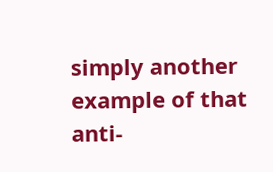simply another example of that anti-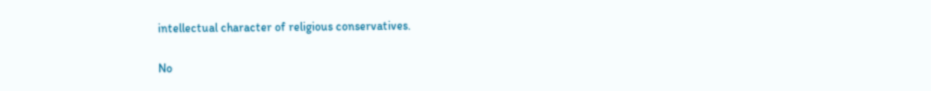intellectual character of religious conservatives.

No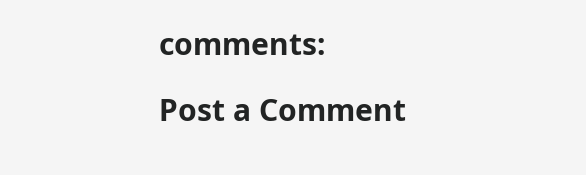comments:

Post a Comment